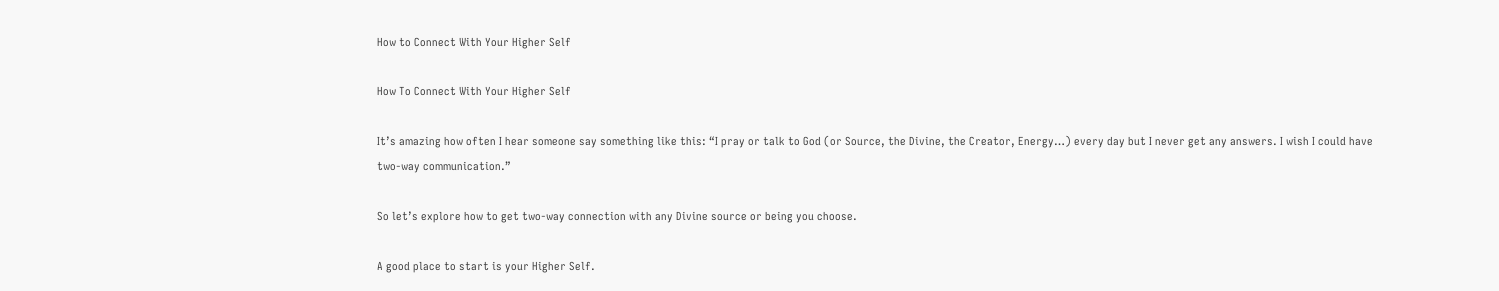How to Connect With Your Higher Self

How To Connect With Your Higher Self

It’s amazing how often I hear someone say something like this: “I pray or talk to God (or Source, the Divine, the Creator, Energy…) every day but I never get any answers. I wish I could have two-way communication.”

So let’s explore how to get two-way connection with any Divine source or being you choose.

A good place to start is your Higher Self.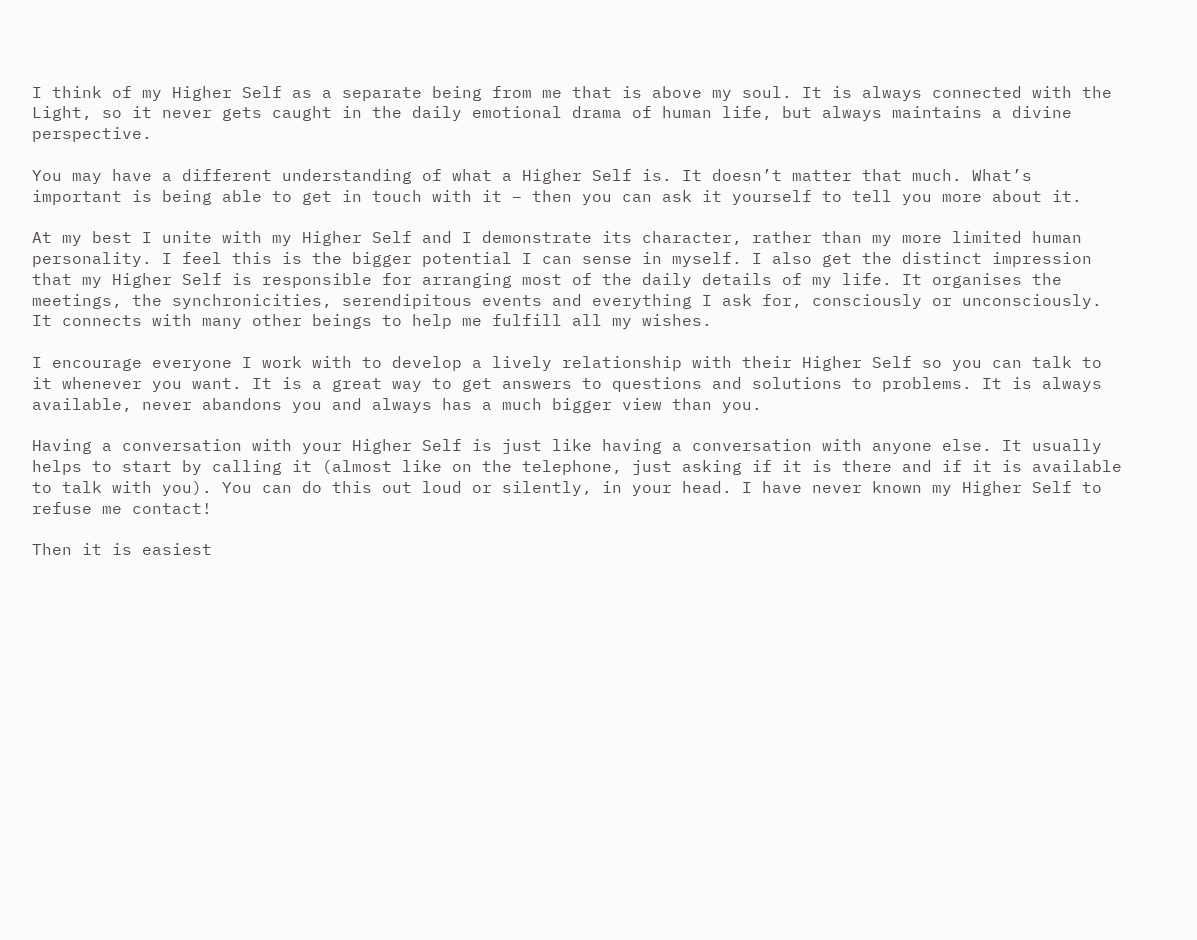I think of my Higher Self as a separate being from me that is above my soul. It is always connected with the Light, so it never gets caught in the daily emotional drama of human life, but always maintains a divine perspective.

You may have a different understanding of what a Higher Self is. It doesn’t matter that much. What’s important is being able to get in touch with it – then you can ask it yourself to tell you more about it.

At my best I unite with my Higher Self and I demonstrate its character, rather than my more limited human personality. I feel this is the bigger potential I can sense in myself. I also get the distinct impression that my Higher Self is responsible for arranging most of the daily details of my life. It organises the meetings, the synchronicities, serendipitous events and everything I ask for, consciously or unconsciously. It connects with many other beings to help me fulfill all my wishes.

I encourage everyone I work with to develop a lively relationship with their Higher Self so you can talk to it whenever you want. It is a great way to get answers to questions and solutions to problems. It is always available, never abandons you and always has a much bigger view than you.

Having a conversation with your Higher Self is just like having a conversation with anyone else. It usually helps to start by calling it (almost like on the telephone, just asking if it is there and if it is available to talk with you). You can do this out loud or silently, in your head. I have never known my Higher Self to refuse me contact!

Then it is easiest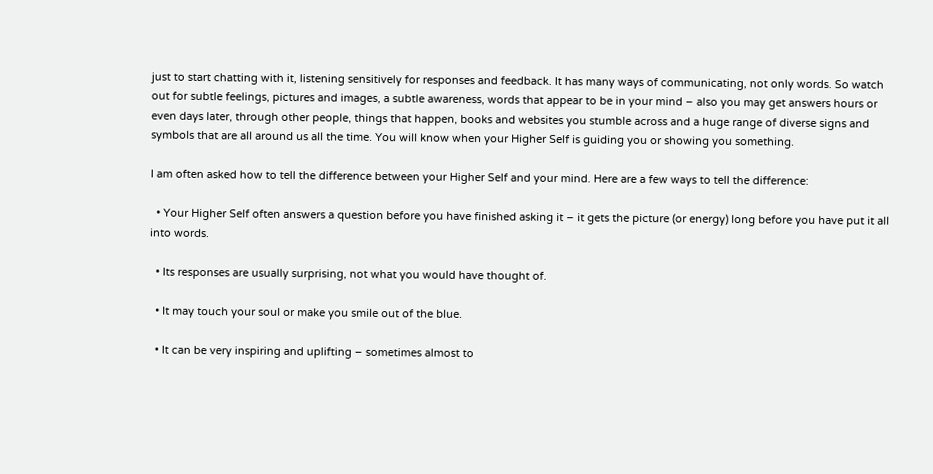just to start chatting with it, listening sensitively for responses and feedback. It has many ways of communicating, not only words. So watch out for subtle feelings, pictures and images, a subtle awareness, words that appear to be in your mind – also you may get answers hours or even days later, through other people, things that happen, books and websites you stumble across and a huge range of diverse signs and symbols that are all around us all the time. You will know when your Higher Self is guiding you or showing you something.

I am often asked how to tell the difference between your Higher Self and your mind. Here are a few ways to tell the difference:

  • Your Higher Self often answers a question before you have finished asking it – it gets the picture (or energy) long before you have put it all into words.

  • Its responses are usually surprising, not what you would have thought of.

  • It may touch your soul or make you smile out of the blue.

  • It can be very inspiring and uplifting – sometimes almost to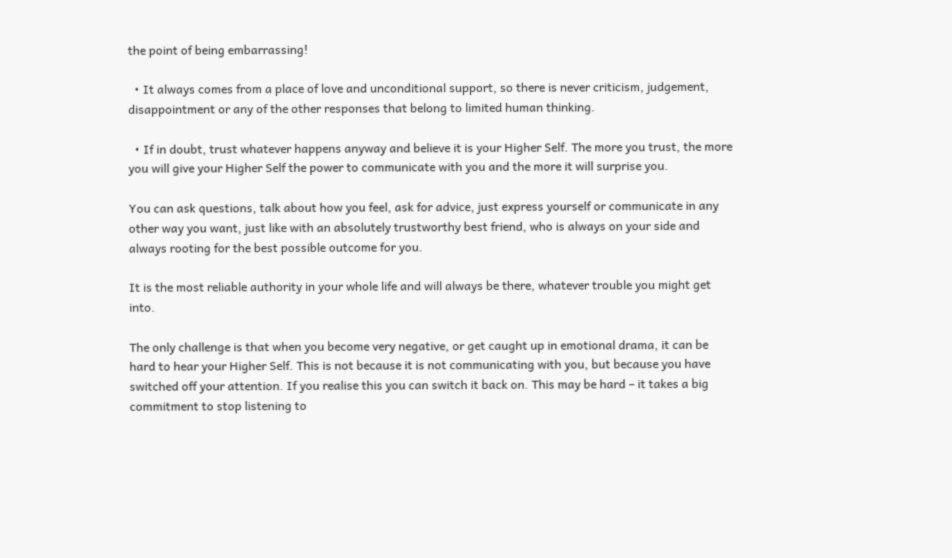the point of being embarrassing!

  • It always comes from a place of love and unconditional support, so there is never criticism, judgement, disappointment or any of the other responses that belong to limited human thinking.

  • If in doubt, trust whatever happens anyway and believe it is your Higher Self. The more you trust, the more you will give your Higher Self the power to communicate with you and the more it will surprise you.

You can ask questions, talk about how you feel, ask for advice, just express yourself or communicate in any other way you want, just like with an absolutely trustworthy best friend, who is always on your side and always rooting for the best possible outcome for you.

It is the most reliable authority in your whole life and will always be there, whatever trouble you might get into.

The only challenge is that when you become very negative, or get caught up in emotional drama, it can be hard to hear your Higher Self. This is not because it is not communicating with you, but because you have switched off your attention. If you realise this you can switch it back on. This may be hard – it takes a big commitment to stop listening to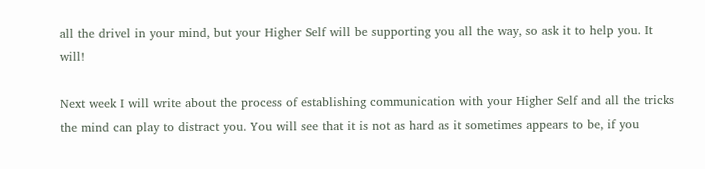all the drivel in your mind, but your Higher Self will be supporting you all the way, so ask it to help you. It will!

Next week I will write about the process of establishing communication with your Higher Self and all the tricks the mind can play to distract you. You will see that it is not as hard as it sometimes appears to be, if you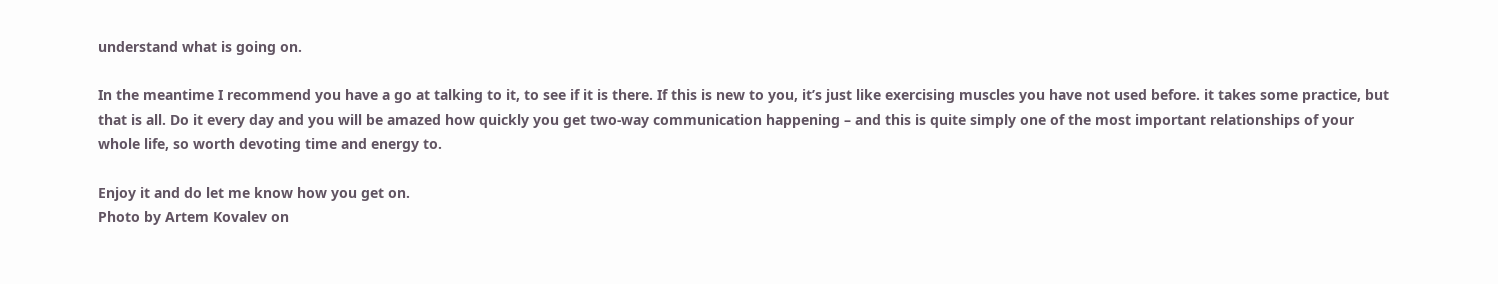understand what is going on.

In the meantime I recommend you have a go at talking to it, to see if it is there. If this is new to you, it’s just like exercising muscles you have not used before. it takes some practice, but that is all. Do it every day and you will be amazed how quickly you get two-way communication happening – and this is quite simply one of the most important relationships of your whole life, so worth devoting time and energy to.

Enjoy it and do let me know how you get on.
Photo by Artem Kovalev on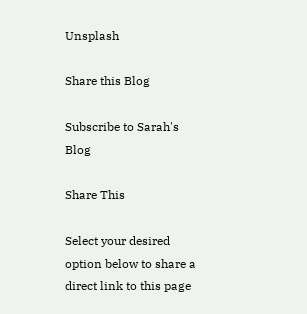Unsplash

Share this Blog

Subscribe to Sarah's Blog

Share This

Select your desired option below to share a direct link to this page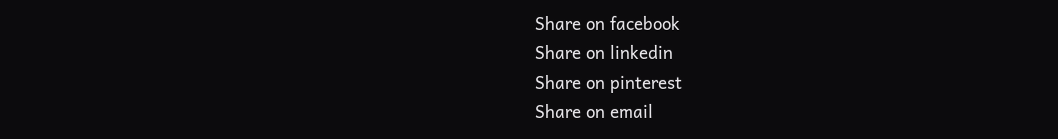Share on facebook
Share on linkedin
Share on pinterest
Share on email